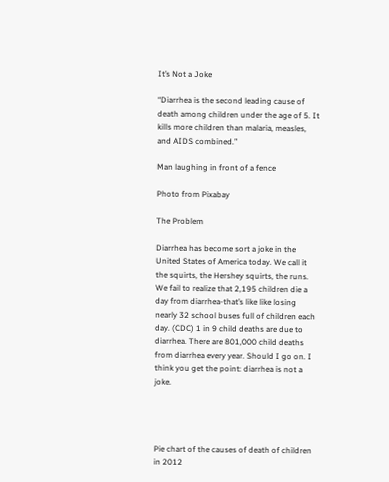It’s Not a Joke

“Diarrhea is the second leading cause of death among children under the age of 5. It kills more children than malaria, measles, and AIDS combined.”

Man laughing in front of a fence

Photo from Pixabay

The Problem

Diarrhea has become sort a joke in the United States of America today. We call it the squirts, the Hershey squirts, the runs. We fail to realize that 2,195 children die a day from diarrhea-that’s like like losing nearly 32 school buses full of children each day. (CDC) 1 in 9 child deaths are due to diarrhea. There are 801,000 child deaths from diarrhea every year. Should I go on. I think you get the point: diarrhea is not a joke.




Pie chart of the causes of death of children in 2012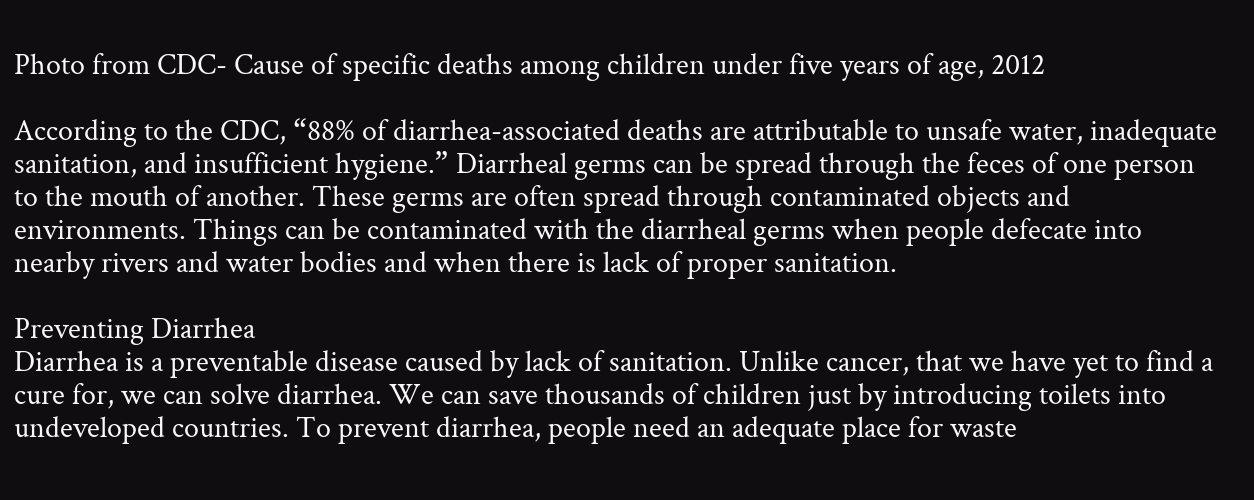Photo from CDC- Cause of specific deaths among children under five years of age, 2012

According to the CDC, “88% of diarrhea-associated deaths are attributable to unsafe water, inadequate sanitation, and insufficient hygiene.” Diarrheal germs can be spread through the feces of one person to the mouth of another. These germs are often spread through contaminated objects and environments. Things can be contaminated with the diarrheal germs when people defecate into nearby rivers and water bodies and when there is lack of proper sanitation.

Preventing Diarrhea
Diarrhea is a preventable disease caused by lack of sanitation. Unlike cancer, that we have yet to find a cure for, we can solve diarrhea. We can save thousands of children just by introducing toilets into undeveloped countries. To prevent diarrhea, people need an adequate place for waste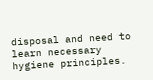disposal and need to learn necessary hygiene principles.